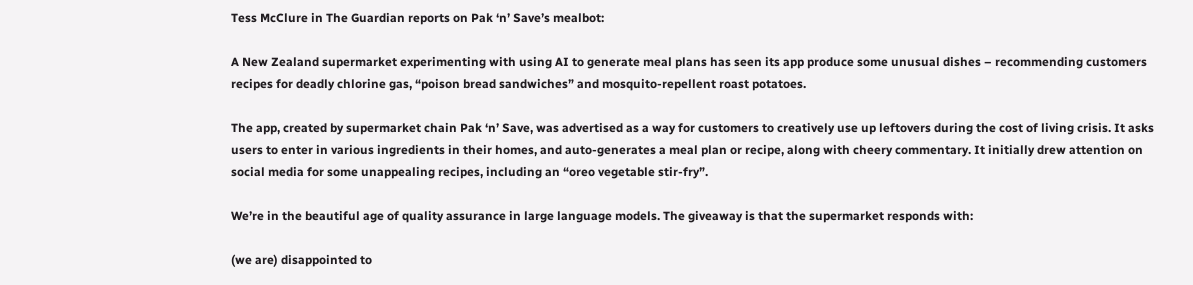Tess McClure in The Guardian reports on Pak ‘n’ Save’s mealbot:

A New Zealand supermarket experimenting with using AI to generate meal plans has seen its app produce some unusual dishes – recommending customers recipes for deadly chlorine gas, “poison bread sandwiches” and mosquito-repellent roast potatoes.

The app, created by supermarket chain Pak ‘n’ Save, was advertised as a way for customers to creatively use up leftovers during the cost of living crisis. It asks users to enter in various ingredients in their homes, and auto-generates a meal plan or recipe, along with cheery commentary. It initially drew attention on social media for some unappealing recipes, including an “oreo vegetable stir-fry”.

We’re in the beautiful age of quality assurance in large language models. The giveaway is that the supermarket responds with:

(we are) disappointed to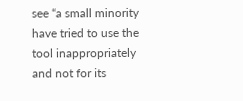see “a small minority have tried to use the tool inappropriately and not for its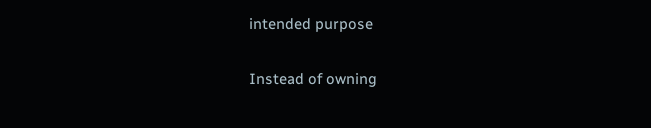intended purpose

Instead of owning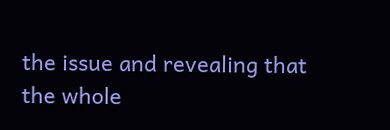the issue and revealing that the whole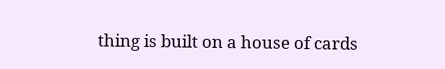thing is built on a house of cards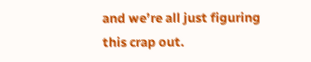and we’re all just figuring this crap out.